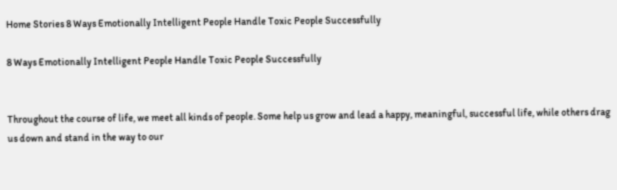Home Stories 8 Ways Emotionally Intelligent People Handle Toxic People Successfully

8 Ways Emotionally Intelligent People Handle Toxic People Successfully


Throughout the course of life, we meet all kinds of people. Some help us grow and lead a happy, meaningful, successful life, while others drag us down and stand in the way to our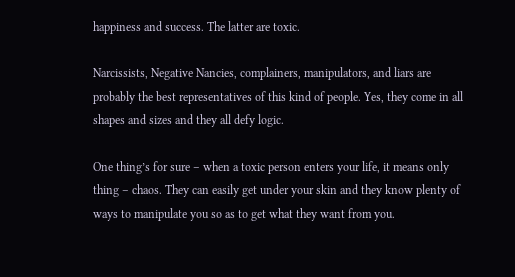happiness and success. The latter are toxic.

Narcissists, Negative Nancies, complainers, manipulators, and liars are probably the best representatives of this kind of people. Yes, they come in all shapes and sizes and they all defy logic.

One thing’s for sure – when a toxic person enters your life, it means only thing – chaos. They can easily get under your skin and they know plenty of ways to manipulate you so as to get what they want from you.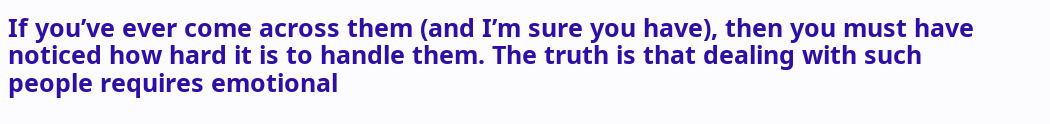If you’ve ever come across them (and I’m sure you have), then you must have noticed how hard it is to handle them. The truth is that dealing with such people requires emotional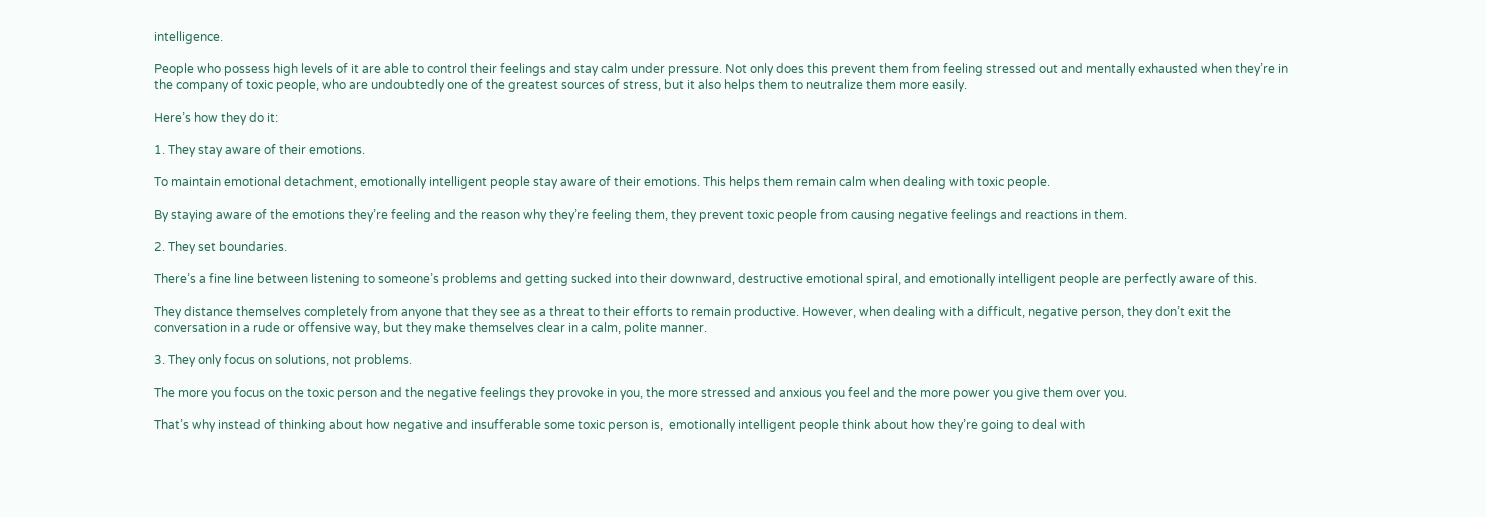intelligence.

People who possess high levels of it are able to control their feelings and stay calm under pressure. Not only does this prevent them from feeling stressed out and mentally exhausted when they’re in the company of toxic people, who are undoubtedly one of the greatest sources of stress, but it also helps them to neutralize them more easily.

Here’s how they do it:

1. They stay aware of their emotions.

To maintain emotional detachment, emotionally intelligent people stay aware of their emotions. This helps them remain calm when dealing with toxic people.

By staying aware of the emotions they’re feeling and the reason why they’re feeling them, they prevent toxic people from causing negative feelings and reactions in them.

2. They set boundaries.

There’s a fine line between listening to someone’s problems and getting sucked into their downward, destructive emotional spiral, and emotionally intelligent people are perfectly aware of this.

They distance themselves completely from anyone that they see as a threat to their efforts to remain productive. However, when dealing with a difficult, negative person, they don’t exit the conversation in a rude or offensive way, but they make themselves clear in a calm, polite manner.

3. They only focus on solutions, not problems.

The more you focus on the toxic person and the negative feelings they provoke in you, the more stressed and anxious you feel and the more power you give them over you.

That’s why instead of thinking about how negative and insufferable some toxic person is,  emotionally intelligent people think about how they’re going to deal with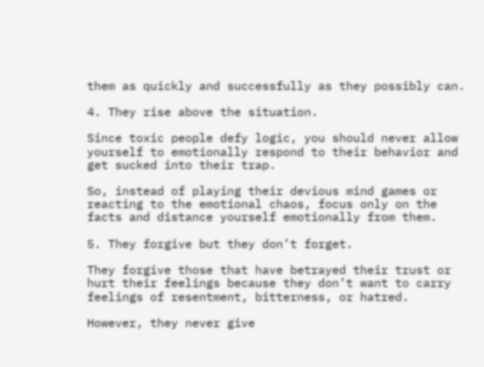them as quickly and successfully as they possibly can.

4. They rise above the situation.

Since toxic people defy logic, you should never allow yourself to emotionally respond to their behavior and get sucked into their trap.

So, instead of playing their devious mind games or reacting to the emotional chaos, focus only on the facts and distance yourself emotionally from them.

5. They forgive but they don’t forget.

They forgive those that have betrayed their trust or hurt their feelings because they don’t want to carry feelings of resentment, bitterness, or hatred.

However, they never give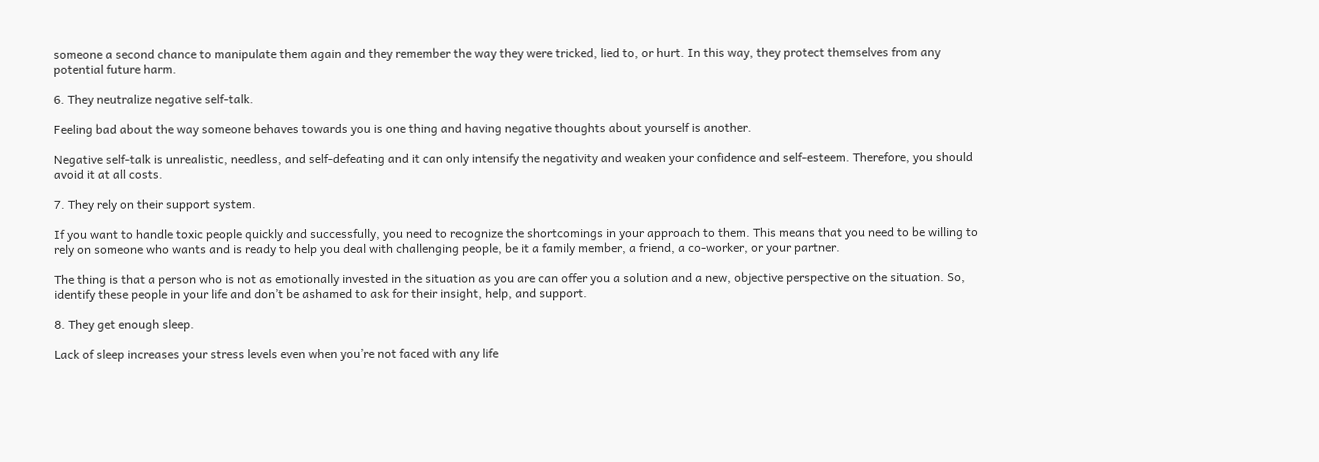someone a second chance to manipulate them again and they remember the way they were tricked, lied to, or hurt. In this way, they protect themselves from any potential future harm.

6. They neutralize negative self-talk.

Feeling bad about the way someone behaves towards you is one thing and having negative thoughts about yourself is another.

Negative self-talk is unrealistic, needless, and self-defeating and it can only intensify the negativity and weaken your confidence and self-esteem. Therefore, you should avoid it at all costs.

7. They rely on their support system.

If you want to handle toxic people quickly and successfully, you need to recognize the shortcomings in your approach to them. This means that you need to be willing to rely on someone who wants and is ready to help you deal with challenging people, be it a family member, a friend, a co-worker, or your partner.

The thing is that a person who is not as emotionally invested in the situation as you are can offer you a solution and a new, objective perspective on the situation. So, identify these people in your life and don’t be ashamed to ask for their insight, help, and support.

8. They get enough sleep.

Lack of sleep increases your stress levels even when you’re not faced with any life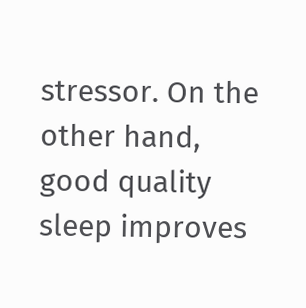stressor. On the other hand, good quality sleep improves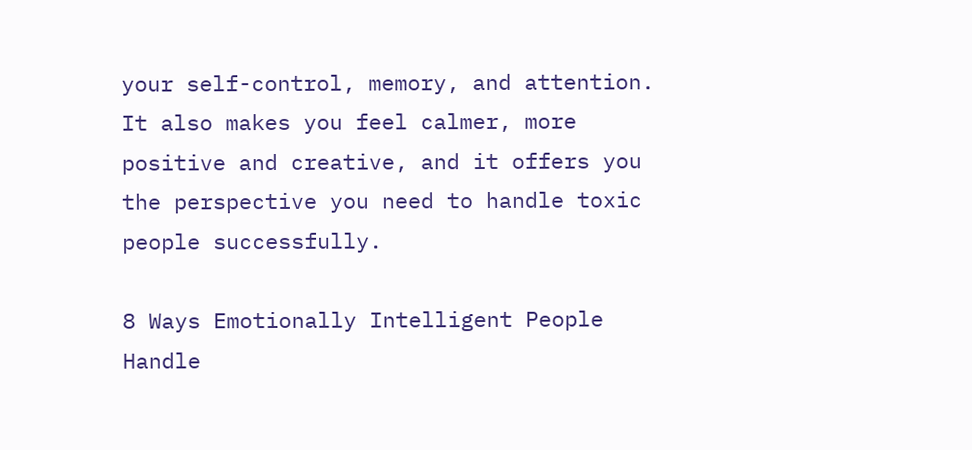your self-control, memory, and attention. It also makes you feel calmer, more positive and creative, and it offers you the perspective you need to handle toxic people successfully.

8 Ways Emotionally Intelligent People Handle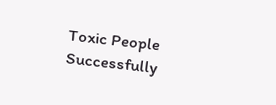Toxic People Successfully